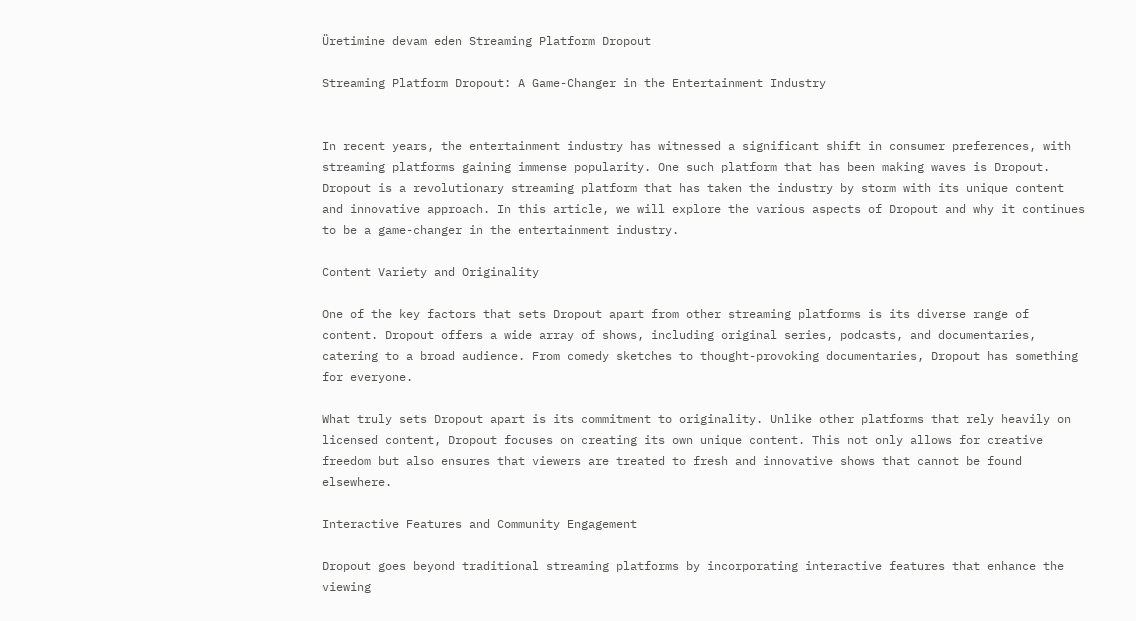Üretimine devam eden Streaming Platform Dropout

Streaming Platform Dropout: A Game-Changer in the Entertainment Industry


In recent years, the entertainment industry has witnessed a significant shift in consumer preferences, with streaming platforms gaining immense popularity. One such platform that has been making waves is Dropout. Dropout is a revolutionary streaming platform that has taken the industry by storm with its unique content and innovative approach. In this article, we will explore the various aspects of Dropout and why it continues to be a game-changer in the entertainment industry.

Content Variety and Originality

One of the key factors that sets Dropout apart from other streaming platforms is its diverse range of content. Dropout offers a wide array of shows, including original series, podcasts, and documentaries, catering to a broad audience. From comedy sketches to thought-provoking documentaries, Dropout has something for everyone.

What truly sets Dropout apart is its commitment to originality. Unlike other platforms that rely heavily on licensed content, Dropout focuses on creating its own unique content. This not only allows for creative freedom but also ensures that viewers are treated to fresh and innovative shows that cannot be found elsewhere.

Interactive Features and Community Engagement

Dropout goes beyond traditional streaming platforms by incorporating interactive features that enhance the viewing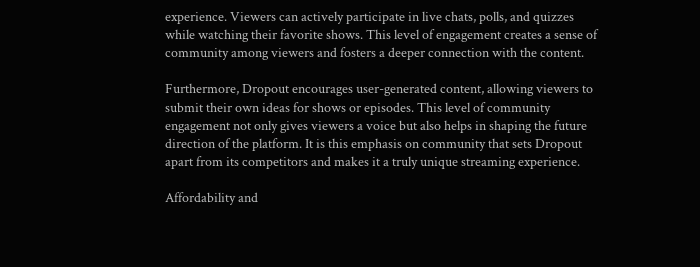experience. Viewers can actively participate in live chats, polls, and quizzes while watching their favorite shows. This level of engagement creates a sense of community among viewers and fosters a deeper connection with the content.

Furthermore, Dropout encourages user-generated content, allowing viewers to submit their own ideas for shows or episodes. This level of community engagement not only gives viewers a voice but also helps in shaping the future direction of the platform. It is this emphasis on community that sets Dropout apart from its competitors and makes it a truly unique streaming experience.

Affordability and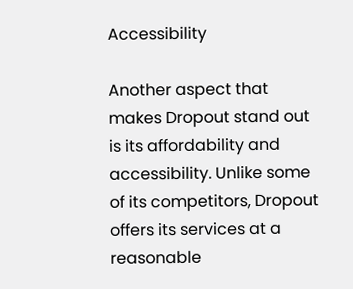Accessibility

Another aspect that makes Dropout stand out is its affordability and accessibility. Unlike some of its competitors, Dropout offers its services at a reasonable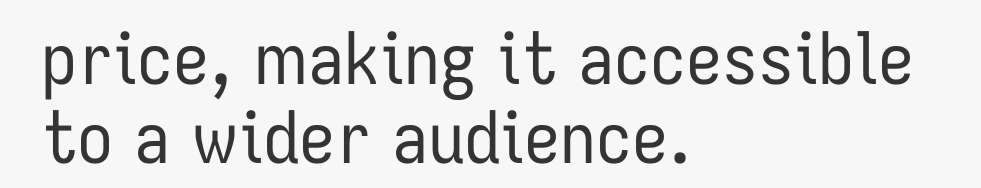price, making it accessible to a wider audience.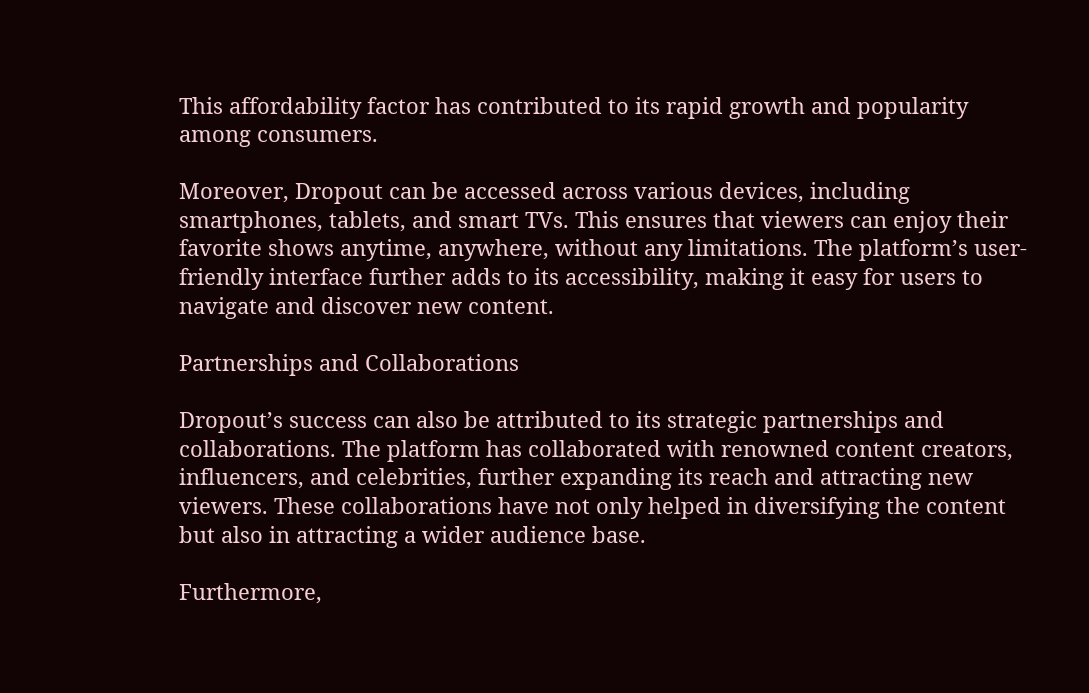This affordability factor has contributed to its rapid growth and popularity among consumers.

Moreover, Dropout can be accessed across various devices, including smartphones, tablets, and smart TVs. This ensures that viewers can enjoy their favorite shows anytime, anywhere, without any limitations. The platform’s user-friendly interface further adds to its accessibility, making it easy for users to navigate and discover new content.

Partnerships and Collaborations

Dropout’s success can also be attributed to its strategic partnerships and collaborations. The platform has collaborated with renowned content creators, influencers, and celebrities, further expanding its reach and attracting new viewers. These collaborations have not only helped in diversifying the content but also in attracting a wider audience base.

Furthermore,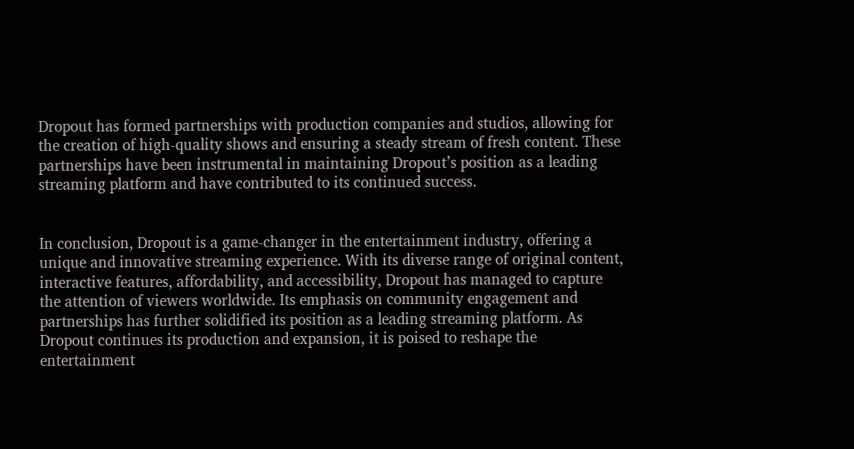Dropout has formed partnerships with production companies and studios, allowing for the creation of high-quality shows and ensuring a steady stream of fresh content. These partnerships have been instrumental in maintaining Dropout’s position as a leading streaming platform and have contributed to its continued success.


In conclusion, Dropout is a game-changer in the entertainment industry, offering a unique and innovative streaming experience. With its diverse range of original content, interactive features, affordability, and accessibility, Dropout has managed to capture the attention of viewers worldwide. Its emphasis on community engagement and partnerships has further solidified its position as a leading streaming platform. As Dropout continues its production and expansion, it is poised to reshape the entertainment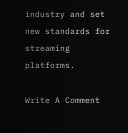industry and set new standards for streaming platforms.

Write A Comment